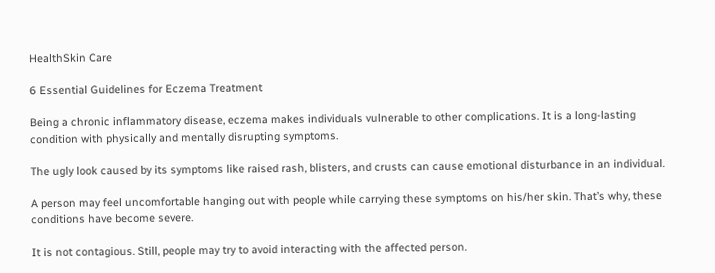HealthSkin Care

6 Essential Guidelines for Eczema Treatment

Being a chronic inflammatory disease, eczema makes individuals vulnerable to other complications. It is a long-lasting condition with physically and mentally disrupting symptoms.

The ugly look caused by its symptoms like raised rash, blisters, and crusts can cause emotional disturbance in an individual.

A person may feel uncomfortable hanging out with people while carrying these symptoms on his/her skin. That’s why, these conditions have become severe.

It is not contagious. Still, people may try to avoid interacting with the affected person.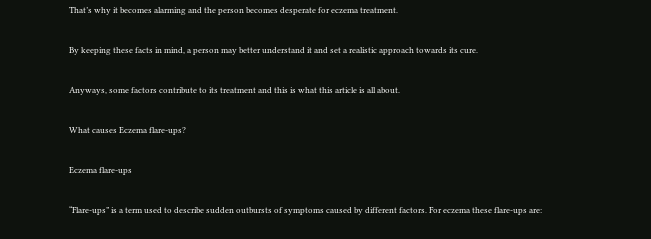That’s why it becomes alarming and the person becomes desperate for eczema treatment.

By keeping these facts in mind, a person may better understand it and set a realistic approach towards its cure.

Anyways, some factors contribute to its treatment and this is what this article is all about.

What causes Eczema flare-ups?

Eczema flare-ups

“Flare-ups” is a term used to describe sudden outbursts of symptoms caused by different factors. For eczema these flare-ups are: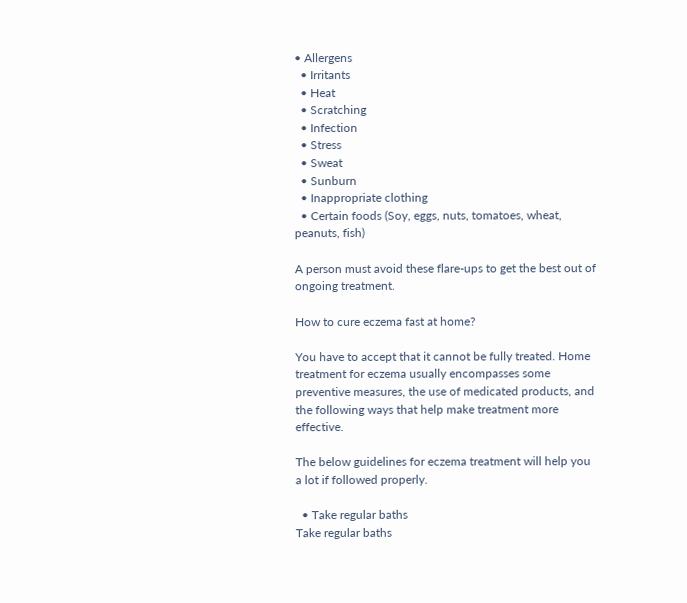• Allergens
  • Irritants
  • Heat
  • Scratching
  • Infection
  • Stress
  • Sweat
  • Sunburn
  • Inappropriate clothing
  • Certain foods (Soy, eggs, nuts, tomatoes, wheat, peanuts, fish)

A person must avoid these flare-ups to get the best out of ongoing treatment.

How to cure eczema fast at home?

You have to accept that it cannot be fully treated. Home treatment for eczema usually encompasses some preventive measures, the use of medicated products, and the following ways that help make treatment more effective.

The below guidelines for eczema treatment will help you a lot if followed properly.

  • Take regular baths
Take regular baths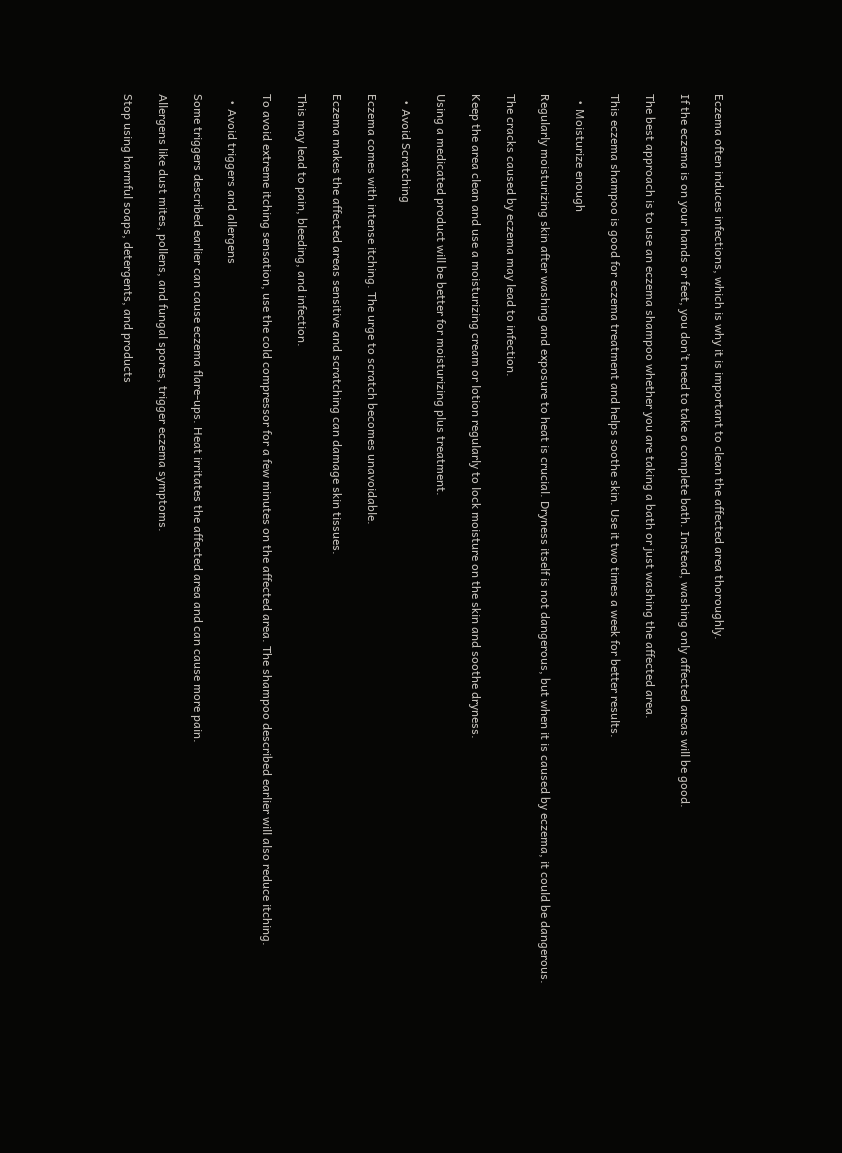Eczema often induces infections, which is why it is important to clean the affected area thoroughly.

If the eczema is on your hands or feet, you don’t need to take a complete bath. Instead, washing only affected areas will be good.

The best approach is to use an eczema shampoo whether you are taking a bath or just washing the affected area.

This eczema shampoo is good for eczema treatment and helps soothe skin. Use it two times a week for better results.

  • Moisturize enough

Regularly moisturizing skin after washing and exposure to heat is crucial. Dryness itself is not dangerous, but when it is caused by eczema, it could be dangerous.

The cracks caused by eczema may lead to infection.

Keep the area clean and use a moisturizing cream or lotion regularly to lock moisture on the skin and soothe dryness.

Using a medicated product will be better for moisturizing plus treatment.

  • Avoid Scratching

Eczema comes with intense itching. The urge to scratch becomes unavoidable.

Eczema makes the affected areas sensitive and scratching can damage skin tissues.

This may lead to pain, bleeding, and infection.

To avoid extreme itching sensation, use the cold compressor for a few minutes on the affected area. The shampoo described earlier will also reduce itching.

  • Avoid triggers and allergens

Some triggers described earlier can cause eczema flare-ups. Heat irritates the affected area and can cause more pain.

Allergens like dust mites, pollens, and fungal spores, trigger eczema symptoms.

Stop using harmful soaps, detergents, and products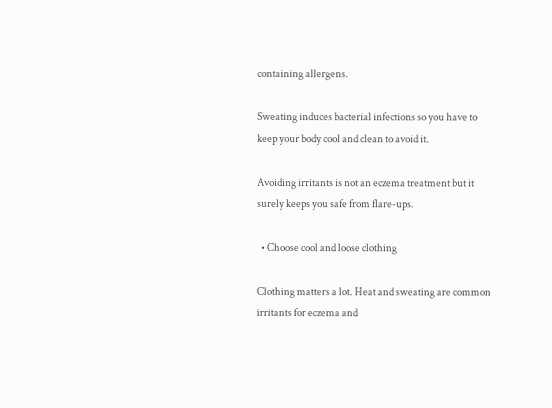containing allergens.

Sweating induces bacterial infections so you have to keep your body cool and clean to avoid it.

Avoiding irritants is not an eczema treatment but it surely keeps you safe from flare-ups.

  • Choose cool and loose clothing

Clothing matters a lot. Heat and sweating are common irritants for eczema and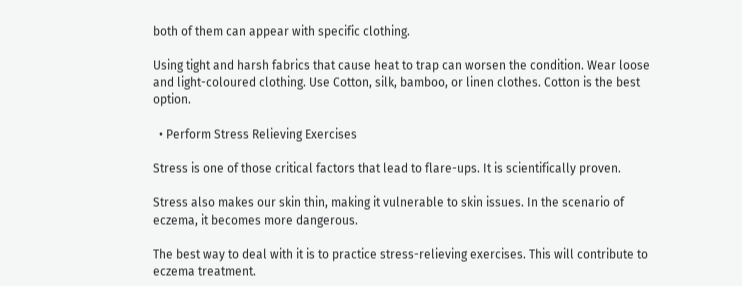both of them can appear with specific clothing.

Using tight and harsh fabrics that cause heat to trap can worsen the condition. Wear loose and light-coloured clothing. Use Cotton, silk, bamboo, or linen clothes. Cotton is the best option.

  • Perform Stress Relieving Exercises

Stress is one of those critical factors that lead to flare-ups. It is scientifically proven.

Stress also makes our skin thin, making it vulnerable to skin issues. In the scenario of eczema, it becomes more dangerous.

The best way to deal with it is to practice stress-relieving exercises. This will contribute to eczema treatment.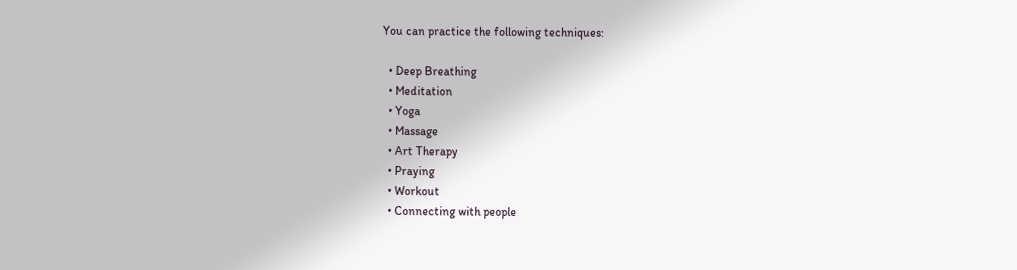You can practice the following techniques:

  • Deep Breathing
  • Meditation
  • Yoga
  • Massage
  • Art Therapy
  • Praying
  • Workout
  • Connecting with people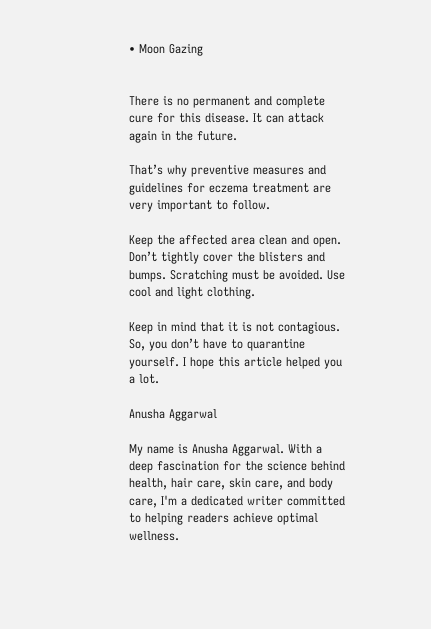• Moon Gazing


There is no permanent and complete cure for this disease. It can attack again in the future.

That’s why preventive measures and guidelines for eczema treatment are very important to follow.

Keep the affected area clean and open. Don’t tightly cover the blisters and bumps. Scratching must be avoided. Use cool and light clothing.

Keep in mind that it is not contagious. So, you don’t have to quarantine yourself. I hope this article helped you a lot.

Anusha Aggarwal

My name is Anusha Aggarwal. With a deep fascination for the science behind health, hair care, skin care, and body care, I'm a dedicated writer committed to helping readers achieve optimal wellness.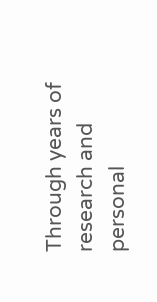Through years of research and personal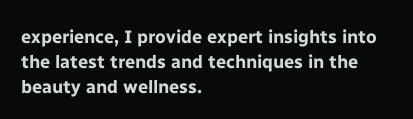experience, I provide expert insights into the latest trends and techniques in the beauty and wellness.